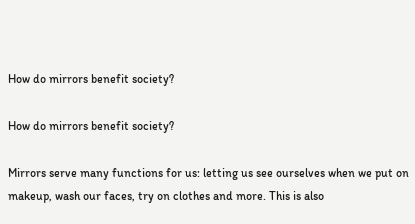How do mirrors benefit society?

How do mirrors benefit society?

Mirrors serve many functions for us: letting us see ourselves when we put on makeup, wash our faces, try on clothes and more. This is also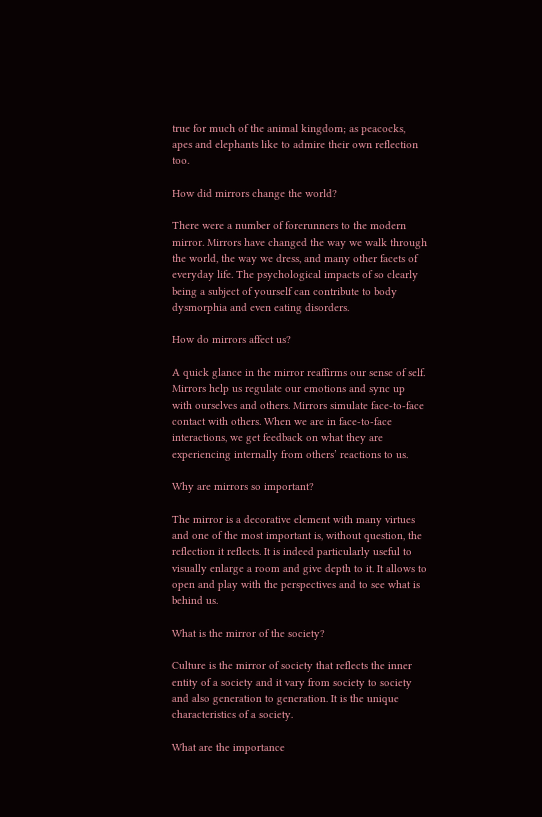true for much of the animal kingdom; as peacocks, apes and elephants like to admire their own reflection too.

How did mirrors change the world?

There were a number of forerunners to the modern mirror. Mirrors have changed the way we walk through the world, the way we dress, and many other facets of everyday life. The psychological impacts of so clearly being a subject of yourself can contribute to body dysmorphia and even eating disorders.

How do mirrors affect us?

A quick glance in the mirror reaffirms our sense of self. Mirrors help us regulate our emotions and sync up with ourselves and others. Mirrors simulate face-to-face contact with others. When we are in face-to-face interactions, we get feedback on what they are experiencing internally from others’ reactions to us.

Why are mirrors so important?

The mirror is a decorative element with many virtues and one of the most important is, without question, the reflection it reflects. It is indeed particularly useful to visually enlarge a room and give depth to it. It allows to open and play with the perspectives and to see what is behind us.

What is the mirror of the society?

Culture is the mirror of society that reflects the inner entity of a society and it vary from society to society and also generation to generation. It is the unique characteristics of a society.

What are the importance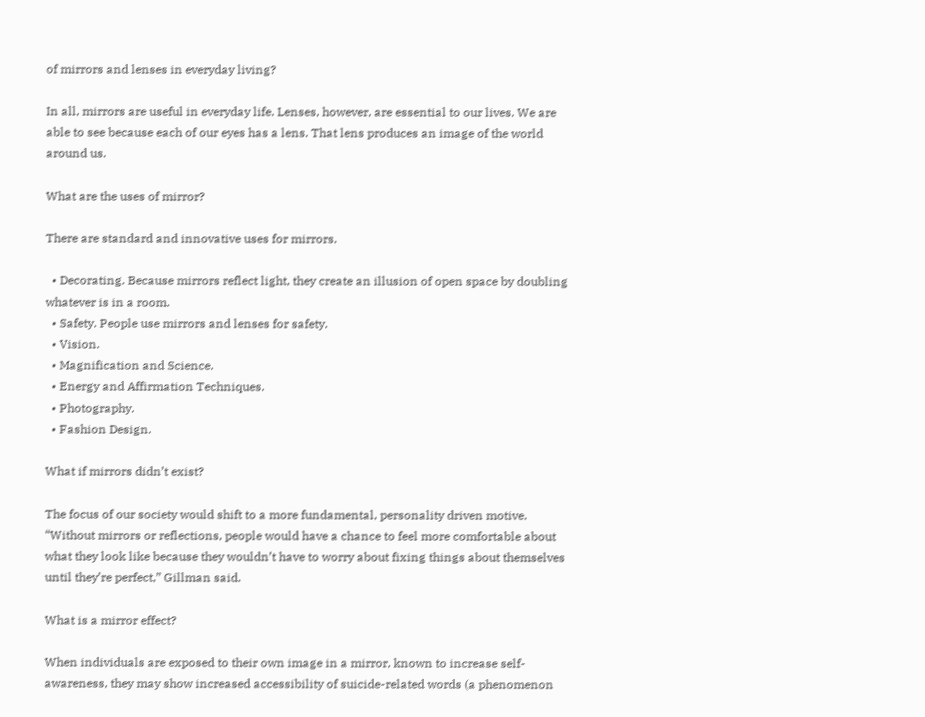of mirrors and lenses in everyday living?

In all, mirrors are useful in everyday life. Lenses, however, are essential to our lives. We are able to see because each of our eyes has a lens. That lens produces an image of the world around us.

What are the uses of mirror?

There are standard and innovative uses for mirrors.

  • Decorating. Because mirrors reflect light, they create an illusion of open space by doubling whatever is in a room.
  • Safety. People use mirrors and lenses for safety.
  • Vision.
  • Magnification and Science.
  • Energy and Affirmation Techniques.
  • Photography.
  • Fashion Design.

What if mirrors didn’t exist?

The focus of our society would shift to a more fundamental, personality driven motive. “Without mirrors or reflections, people would have a chance to feel more comfortable about what they look like because they wouldn’t have to worry about fixing things about themselves until they’re perfect,” Gillman said.

What is a mirror effect?

When individuals are exposed to their own image in a mirror, known to increase self-awareness, they may show increased accessibility of suicide-related words (a phenomenon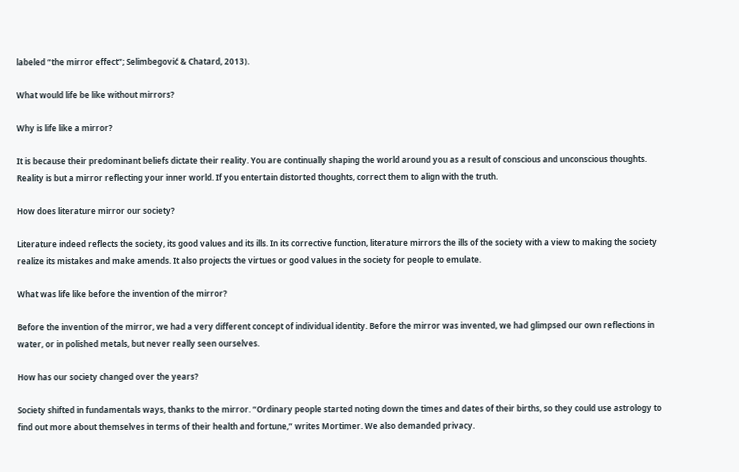labeled “the mirror effect”; Selimbegović & Chatard, 2013).

What would life be like without mirrors?

Why is life like a mirror?

It is because their predominant beliefs dictate their reality. You are continually shaping the world around you as a result of conscious and unconscious thoughts. Reality is but a mirror reflecting your inner world. If you entertain distorted thoughts, correct them to align with the truth.

How does literature mirror our society?

Literature indeed reflects the society, its good values and its ills. In its corrective function, literature mirrors the ills of the society with a view to making the society realize its mistakes and make amends. It also projects the virtues or good values in the society for people to emulate.

What was life like before the invention of the mirror?

Before the invention of the mirror, we had a very different concept of individual identity. Before the mirror was invented, we had glimpsed our own reflections in water, or in polished metals, but never really seen ourselves.

How has our society changed over the years?

Society shifted in fundamentals ways, thanks to the mirror. “Ordinary people started noting down the times and dates of their births, so they could use astrology to find out more about themselves in terms of their health and fortune,” writes Mortimer. We also demanded privacy.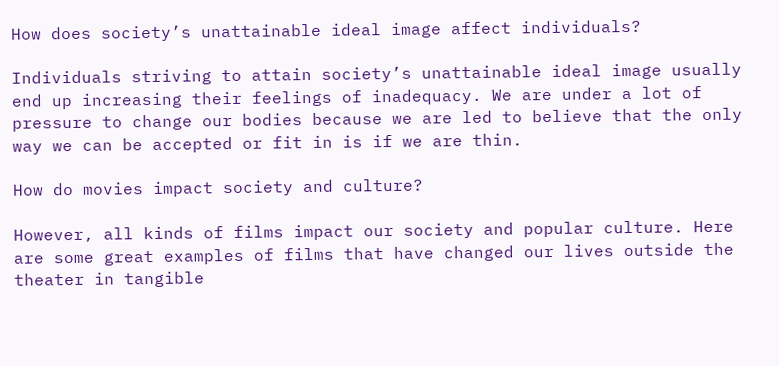How does society’s unattainable ideal image affect individuals?

Individuals striving to attain society’s unattainable ideal image usually end up increasing their feelings of inadequacy. We are under a lot of pressure to change our bodies because we are led to believe that the only way we can be accepted or fit in is if we are thin.

How do movies impact society and culture?

However, all kinds of films impact our society and popular culture. Here are some great examples of films that have changed our lives outside the theater in tangible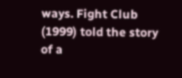ways. Fight Club (1999) told the story of a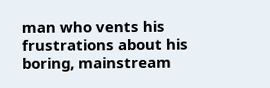man who vents his frustrations about his boring, mainstream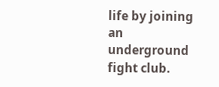life by joining an underground fight club.